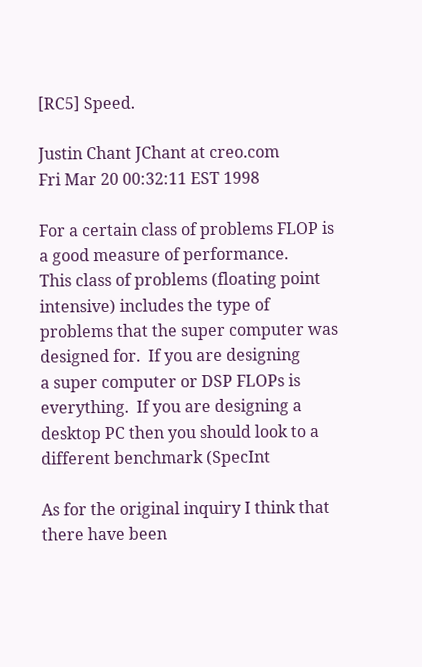[RC5] Speed.

Justin Chant JChant at creo.com
Fri Mar 20 00:32:11 EST 1998

For a certain class of problems FLOP is a good measure of performance.
This class of problems (floating point intensive) includes the type of
problems that the super computer was designed for.  If you are designing
a super computer or DSP FLOPs is everything.  If you are designing a
desktop PC then you should look to a different benchmark (SpecInt

As for the original inquiry I think that there have been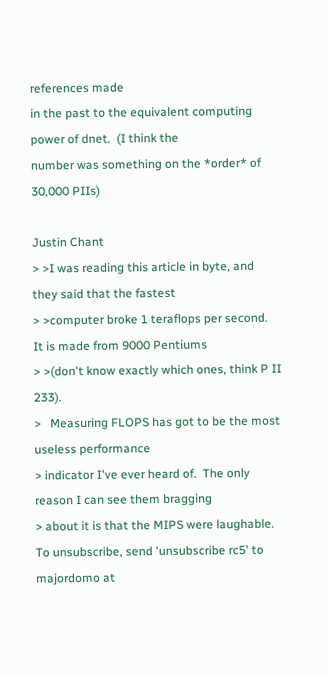references made
in the past to the equivalent computing power of dnet.  (I think the
number was something on the *order* of 30,000 PIIs)

Justin Chant
> >I was reading this article in byte, and they said that the fastest
> >computer broke 1 teraflops per second.  It is made from 9000 Pentiums
> >(don't know exactly which ones, think P II 233).
>   Measuring FLOPS has got to be the most useless performance
> indicator I've ever heard of.  The only reason I can see them bragging
> about it is that the MIPS were laughable.
To unsubscribe, send 'unsubscribe rc5' to majordomo at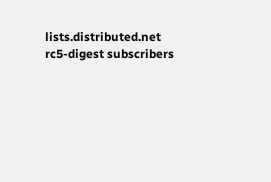lists.distributed.net
rc5-digest subscribers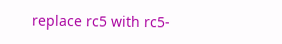replace rc5 with rc5-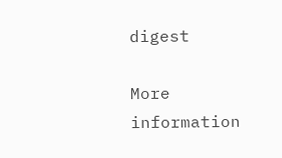digest

More information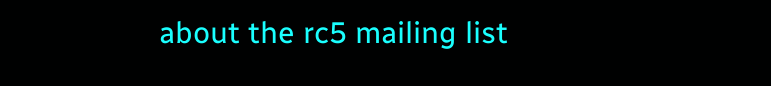about the rc5 mailing list